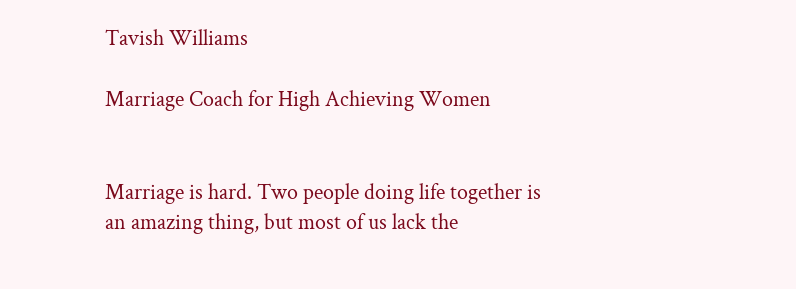Tavish Williams

Marriage Coach for High Achieving Women


Marriage is hard. Two people doing life together is an amazing thing, but most of us lack the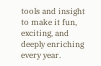tools and insight to make it fun, exciting, and deeply enriching every year.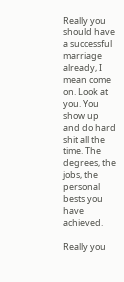Really you should have a successful marriage already, I mean come on. Look at you. You show up and do hard shit all the time. The degrees, the jobs, the personal bests you have achieved.

Really you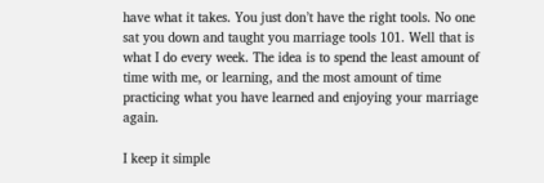have what it takes. You just don’t have the right tools. No one sat you down and taught you marriage tools 101. Well that is what I do every week. The idea is to spend the least amount of time with me, or learning, and the most amount of time practicing what you have learned and enjoying your marriage again.

I keep it simple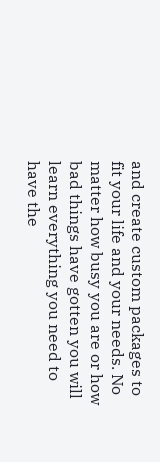and create custom packages to fit your life and your needs. No matter how busy you are or how bad things have gotten you will learn everything you need to have the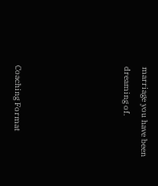marriage you have been dreaming of.





Coaching Format